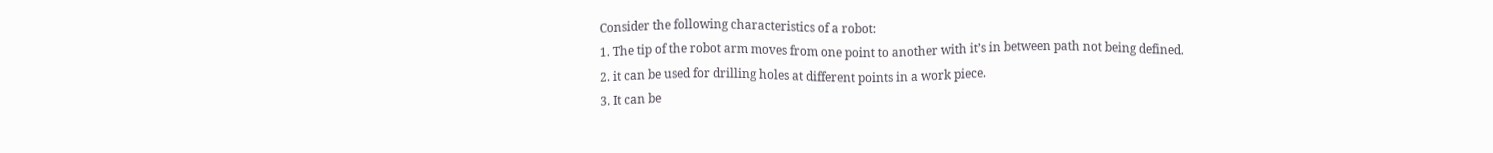Consider the following characteristics of a robot:
1. The tip of the robot arm moves from one point to another with it’s in between path not being defined.
2. it can be used for drilling holes at different points in a work piece.
3. It can be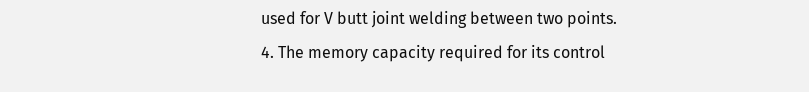used for V butt joint welding between two points.
4. The memory capacity required for its control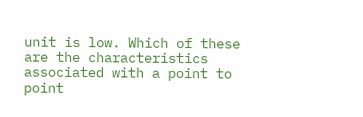unit is low. Which of these are the characteristics associated with a point to point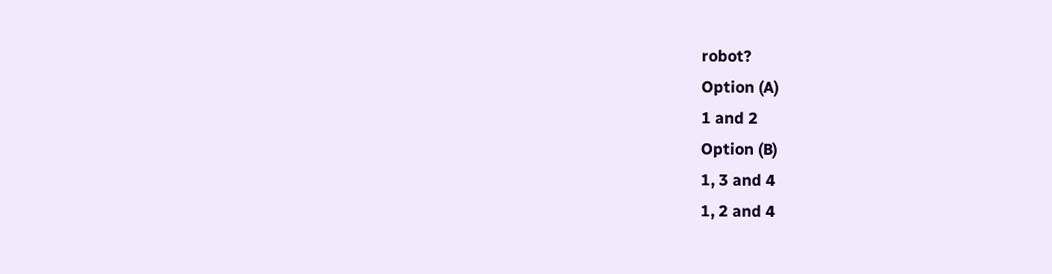robot?
Option (A)
1 and 2
Option (B)
1, 3 and 4
1, 2 and 4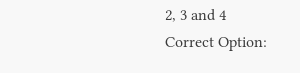2, 3 and 4
Correct Option: